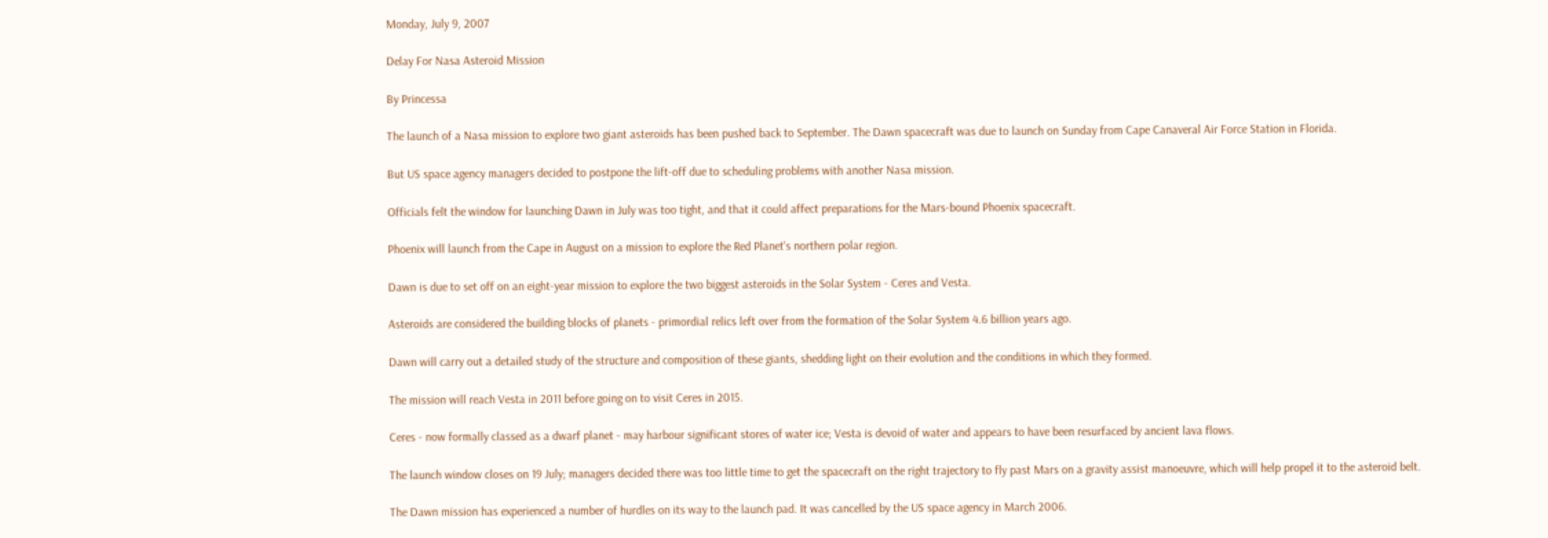Monday, July 9, 2007

Delay For Nasa Asteroid Mission

By Princessa

The launch of a Nasa mission to explore two giant asteroids has been pushed back to September. The Dawn spacecraft was due to launch on Sunday from Cape Canaveral Air Force Station in Florida.

But US space agency managers decided to postpone the lift-off due to scheduling problems with another Nasa mission.

Officials felt the window for launching Dawn in July was too tight, and that it could affect preparations for the Mars-bound Phoenix spacecraft.

Phoenix will launch from the Cape in August on a mission to explore the Red Planet's northern polar region.

Dawn is due to set off on an eight-year mission to explore the two biggest asteroids in the Solar System - Ceres and Vesta.

Asteroids are considered the building blocks of planets - primordial relics left over from the formation of the Solar System 4.6 billion years ago.

Dawn will carry out a detailed study of the structure and composition of these giants, shedding light on their evolution and the conditions in which they formed.

The mission will reach Vesta in 2011 before going on to visit Ceres in 2015.

Ceres - now formally classed as a dwarf planet - may harbour significant stores of water ice; Vesta is devoid of water and appears to have been resurfaced by ancient lava flows.

The launch window closes on 19 July; managers decided there was too little time to get the spacecraft on the right trajectory to fly past Mars on a gravity assist manoeuvre, which will help propel it to the asteroid belt.

The Dawn mission has experienced a number of hurdles on its way to the launch pad. It was cancelled by the US space agency in March 2006.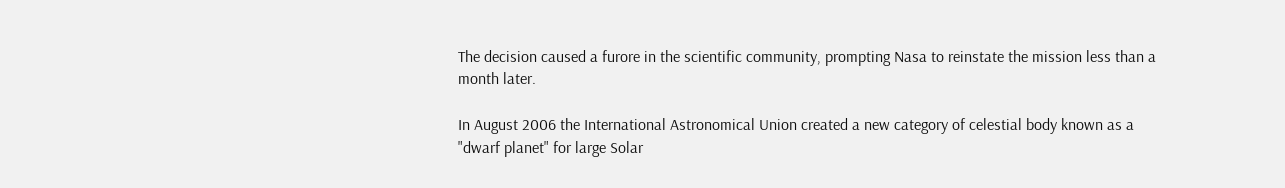The decision caused a furore in the scientific community, prompting Nasa to reinstate the mission less than a month later.

In August 2006 the International Astronomical Union created a new category of celestial body known as a "dwarf planet" for large Solar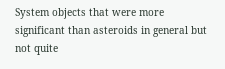System objects that were more significant than asteroids in general but not quite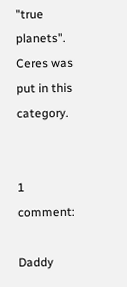"true planets". Ceres was put in this category.


1 comment:

Daddy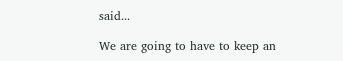said...

We are going to have to keep an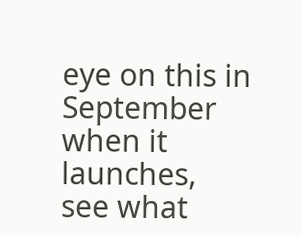eye on this in September when it launches, see what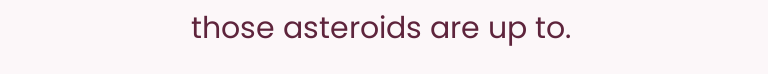those asteroids are up to.